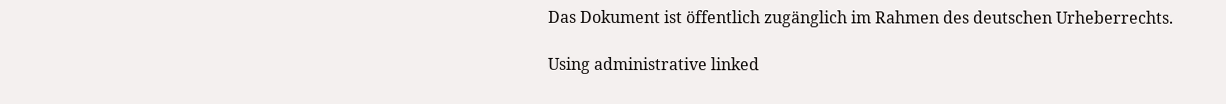Das Dokument ist öffentlich zugänglich im Rahmen des deutschen Urheberrechts.

Using administrative linked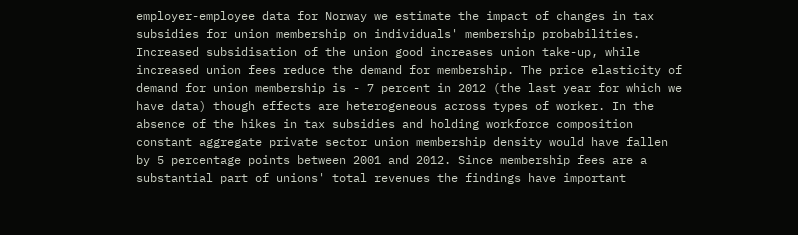employer-employee data for Norway we estimate the impact of changes in tax subsidies for union membership on individuals' membership probabilities. Increased subsidisation of the union good increases union take-up, while increased union fees reduce the demand for membership. The price elasticity of demand for union membership is - 7 percent in 2012 (the last year for which we have data) though effects are heterogeneous across types of worker. In the absence of the hikes in tax subsidies and holding workforce composition constant aggregate private sector union membership density would have fallen by 5 percentage points between 2001 and 2012. Since membership fees are a substantial part of unions' total revenues the findings have important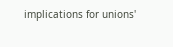implications for unions'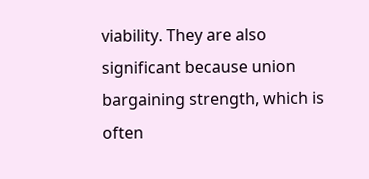viability. They are also significant because union bargaining strength, which is often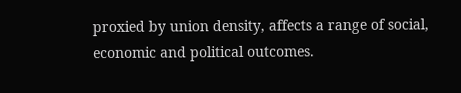proxied by union density, affects a range of social, economic and political outcomes.